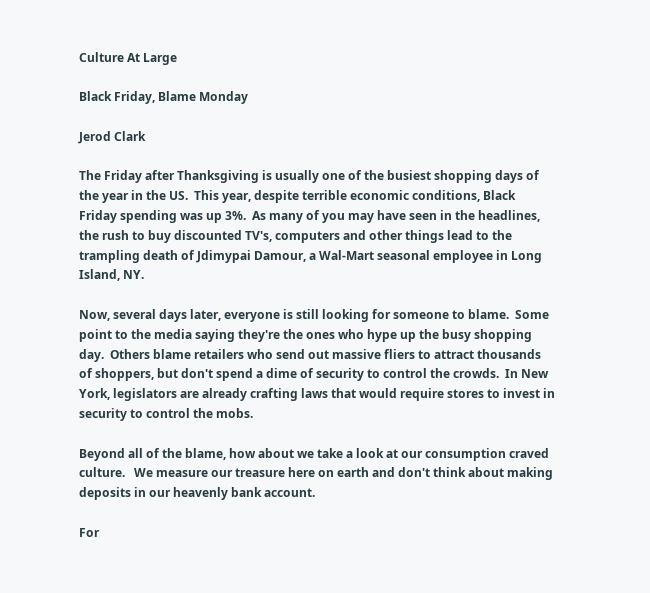Culture At Large

Black Friday, Blame Monday

Jerod Clark

The Friday after Thanksgiving is usually one of the busiest shopping days of the year in the US.  This year, despite terrible economic conditions, Black Friday spending was up 3%.  As many of you may have seen in the headlines, the rush to buy discounted TV's, computers and other things lead to the trampling death of Jdimypai Damour, a Wal-Mart seasonal employee in Long Island, NY.

Now, several days later, everyone is still looking for someone to blame.  Some point to the media saying they're the ones who hype up the busy shopping day.  Others blame retailers who send out massive fliers to attract thousands of shoppers, but don't spend a dime of security to control the crowds.  In New York, legislators are already crafting laws that would require stores to invest in security to control the mobs.

Beyond all of the blame, how about we take a look at our consumption craved culture.   We measure our treasure here on earth and don't think about making deposits in our heavenly bank account.

For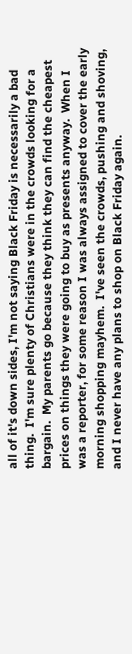all of it's down sides, I'm not saying Black Friday is necessarily a bad thing.  I'm sure plenty of Christians were in the crowds looking for a bargain.  My parents go because they think they can find the cheapest prices on things they were going to buy as presents anyway.  When I was a reporter, for some reason I was always assigned to cover the early morning shopping mayhem.  I've seen the crowds, pushing and shoving, and I never have any plans to shop on Black Friday again.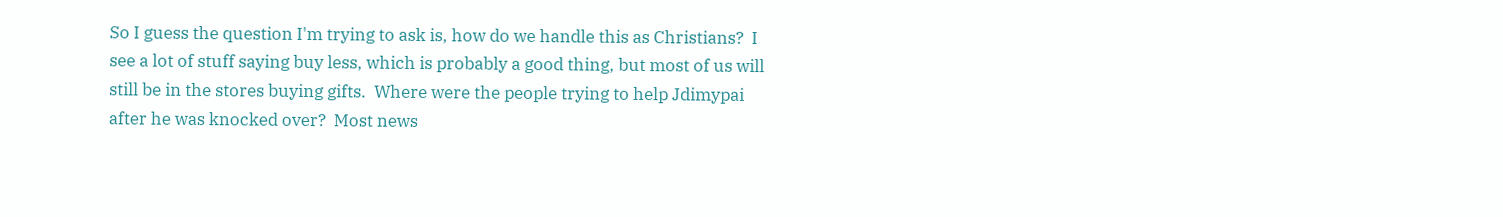So I guess the question I'm trying to ask is, how do we handle this as Christians?  I see a lot of stuff saying buy less, which is probably a good thing, but most of us will still be in the stores buying gifts.  Where were the people trying to help Jdimypai after he was knocked over?  Most news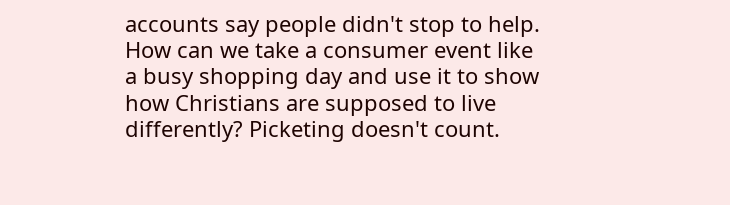accounts say people didn't stop to help.  How can we take a consumer event like a busy shopping day and use it to show how Christians are supposed to live differently? Picketing doesn't count.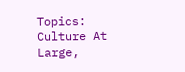Topics: Culture At Large,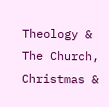Theology & The Church, Christmas &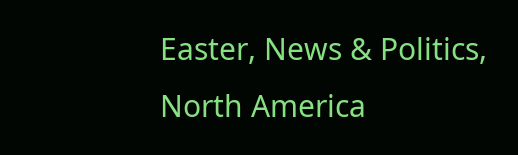Easter, News & Politics, North America